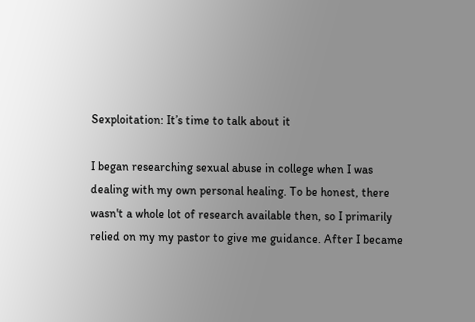Sexploitation: It’s time to talk about it

I began researching sexual abuse in college when I was dealing with my own personal healing. To be honest, there wasn't a whole lot of research available then, so I primarily relied on my my pastor to give me guidance. After I became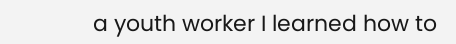a youth worker I learned how to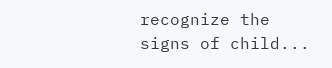recognize the signs of child...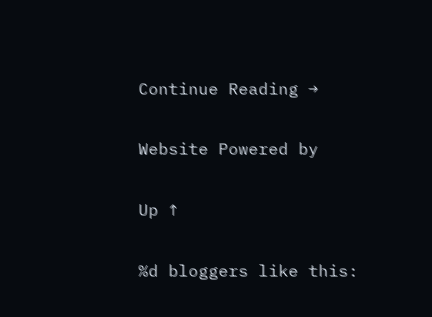Continue Reading →

Website Powered by

Up ↑

%d bloggers like this: